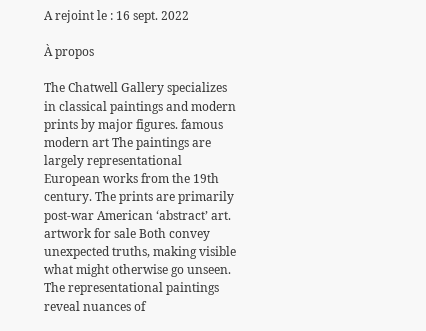A rejoint le : 16 sept. 2022

À propos

The Chatwell Gallery specializes in classical paintings and modern prints by major figures. famous modern art The paintings are largely representational European works from the 19th century. The prints are primarily post-war American ‘abstract’ art. artwork for sale Both convey unexpected truths, making visible what might otherwise go unseen. The representational paintings reveal nuances of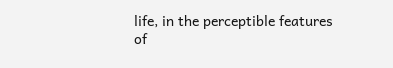life, in the perceptible features of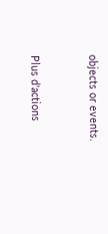objects or events.


Plus d'actions